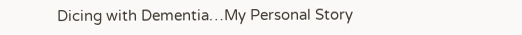Dicing with Dementia…My Personal Story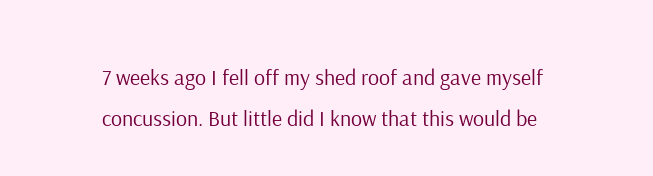7 weeks ago I fell off my shed roof and gave myself concussion. But little did I know that this would be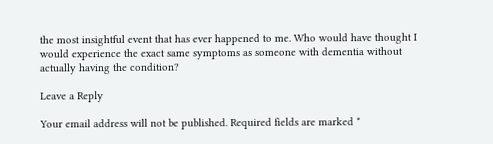the most insightful event that has ever happened to me. Who would have thought I would experience the exact same symptoms as someone with dementia without actually having the condition?

Leave a Reply

Your email address will not be published. Required fields are marked *